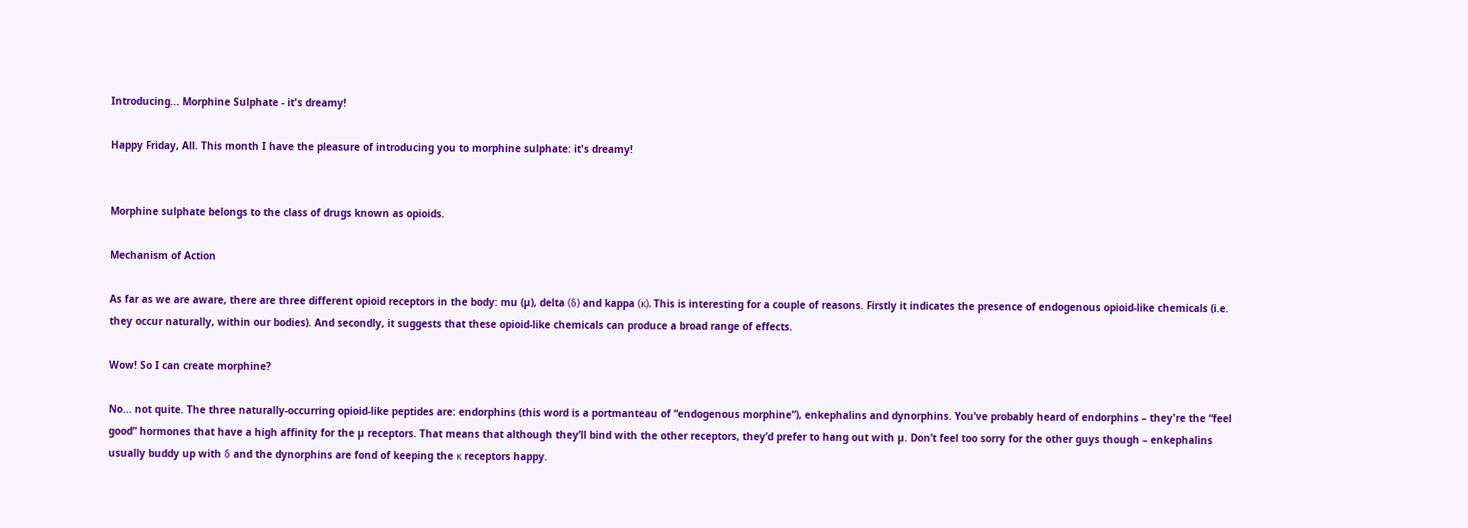Introducing... Morphine Sulphate - it's dreamy!

Happy Friday, All. This month I have the pleasure of introducing you to morphine sulphate: it's dreamy!


Morphine sulphate belongs to the class of drugs known as opioids.

Mechanism of Action

As far as we are aware, there are three different opioid receptors in the body: mu (µ), delta (δ) and kappa (κ). This is interesting for a couple of reasons. Firstly it indicates the presence of endogenous opioid-like chemicals (i.e. they occur naturally, within our bodies). And secondly, it suggests that these opioid-like chemicals can produce a broad range of effects.

Wow! So I can create morphine?

No... not quite. The three naturally-occurring opioid-like peptides are: endorphins (this word is a portmanteau of “endogenous morphine”), enkephalins and dynorphins. You’ve probably heard of endorphins – they're the “feel good” hormones that have a high affinity for the µ receptors. That means that although they’ll bind with the other receptors, they’d prefer to hang out with µ. Don’t feel too sorry for the other guys though – enkephalins usually buddy up with δ and the dynorphins are fond of keeping the κ receptors happy.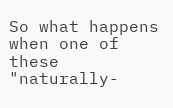So what happens when one of these "naturally-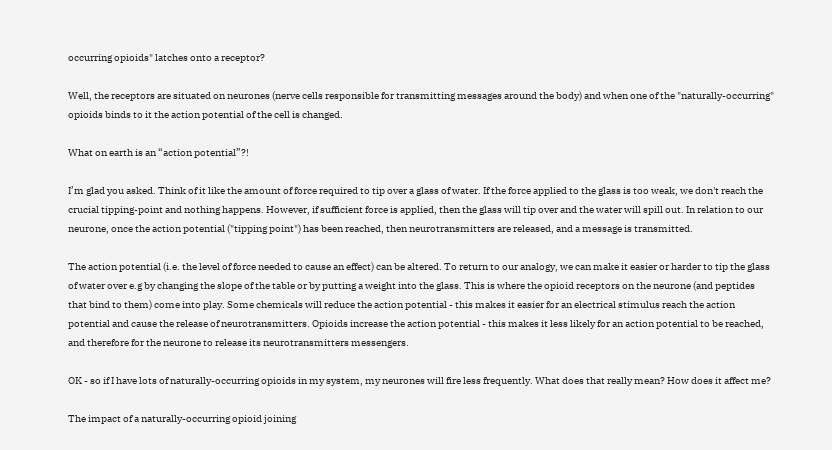occurring opioids" latches onto a receptor?

Well, the receptors are situated on neurones (nerve cells responsible for transmitting messages around the body) and when one of the "naturally-occurring" opioids binds to it the action potential of the cell is changed.

What on earth is an “action potential”?!

I’m glad you asked. Think of it like the amount of force required to tip over a glass of water. If the force applied to the glass is too weak, we don't reach the crucial tipping-point and nothing happens. However, if sufficient force is applied, then the glass will tip over and the water will spill out. In relation to our neurone, once the action potential ("tipping point") has been reached, then neurotransmitters are released, and a message is transmitted.

The action potential (i.e. the level of force needed to cause an effect) can be altered. To return to our analogy, we can make it easier or harder to tip the glass of water over e.g by changing the slope of the table or by putting a weight into the glass. This is where the opioid receptors on the neurone (and peptides that bind to them) come into play. Some chemicals will reduce the action potential - this makes it easier for an electrical stimulus reach the action potential and cause the release of neurotransmitters. Opioids increase the action potential - this makes it less likely for an action potential to be reached, and therefore for the neurone to release its neurotransmitters messengers.

OK - so if I have lots of naturally-occurring opioids in my system, my neurones will fire less frequently. What does that really mean? How does it affect me?

The impact of a naturally-occurring opioid joining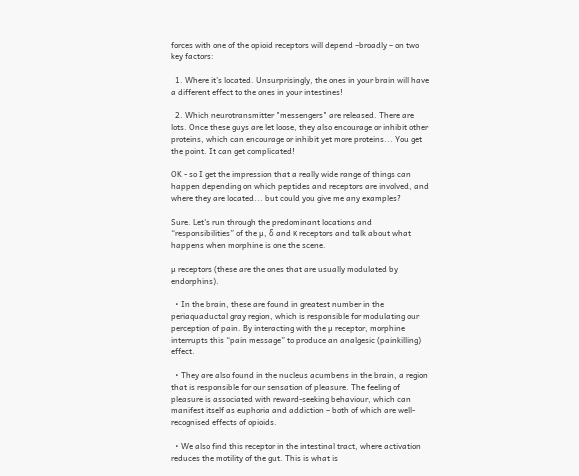forces with one of the opioid receptors will depend –broadly – on two key factors:

  1. Where it’s located. Unsurprisingly, the ones in your brain will have a different effect to the ones in your intestines!

  2. Which neurotransmitter "messengers" are released. There are lots. Once these guys are let loose, they also encourage or inhibit other proteins, which can encourage or inhibit yet more proteins... You get the point. It can get complicated!

OK - so I get the impression that a really wide range of things can happen depending on which peptides and receptors are involved, and where they are located... but could you give me any examples?

Sure. Let's run through the predominant locations and “responsibilities” of the µ, δ and κ receptors and talk about what happens when morphine is one the scene.

µ receptors (these are the ones that are usually modulated by endorphins).

  • In the brain, these are found in greatest number in the periaquaductal gray region, which is responsible for modulating our perception of pain. By interacting with the µ receptor, morphine interrupts this “pain message” to produce an analgesic (painkilling) effect.

  • They are also found in the nucleus acumbens in the brain, a region that is responsible for our sensation of pleasure. The feeling of pleasure is associated with reward-seeking behaviour, which can manifest itself as euphoria and addiction – both of which are well-recognised effects of opioids.

  • We also find this receptor in the intestinal tract, where activation reduces the motility of the gut. This is what is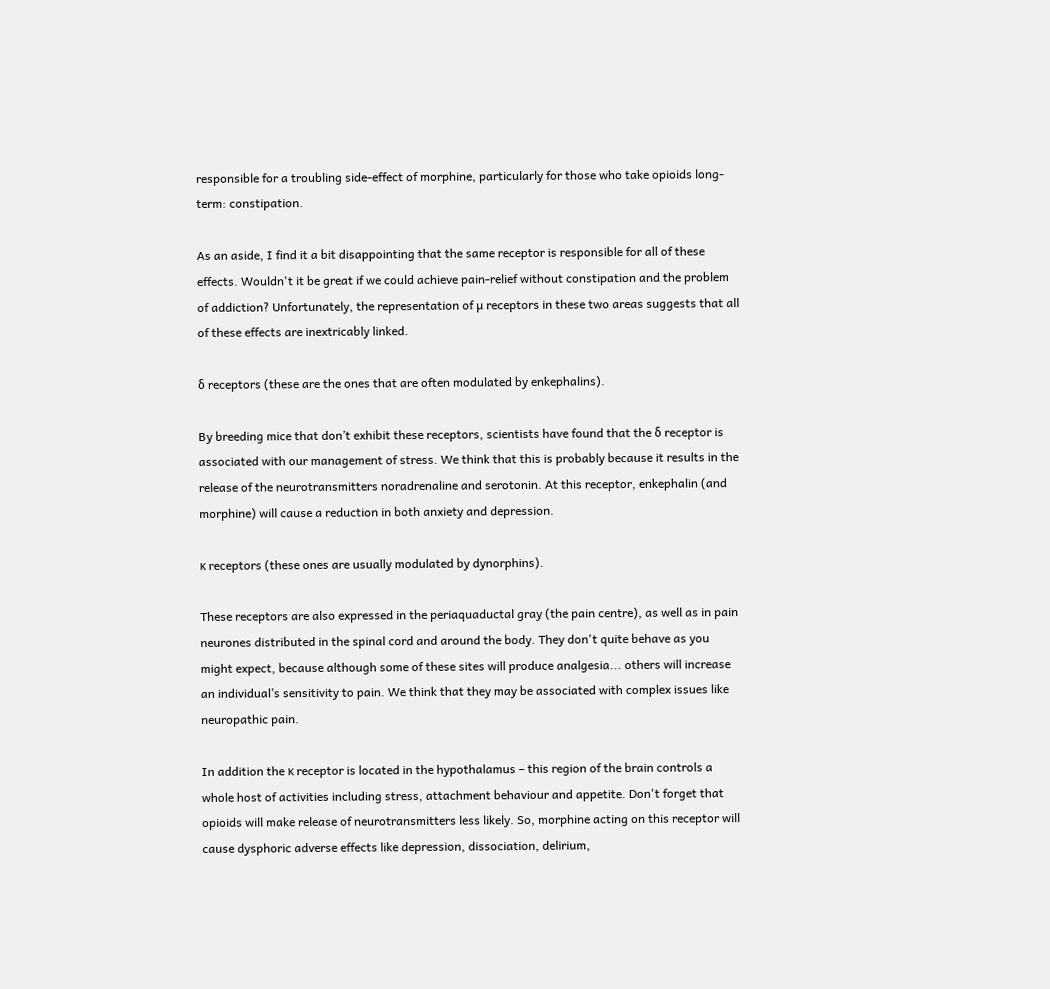responsible for a troubling side-effect of morphine, particularly for those who take opioids long-term: constipation.

As an aside, I find it a bit disappointing that the same receptor is responsible for all of these effects. Wouldn't it be great if we could achieve pain-relief without constipation and the problem of addiction? Unfortunately, the representation of µ receptors in these two areas suggests that all of these effects are inextricably linked.

δ receptors (these are the ones that are often modulated by enkephalins).

By breeding mice that don’t exhibit these receptors, scientists have found that the δ receptor is associated with our management of stress. We think that this is probably because it results in the release of the neurotransmitters noradrenaline and serotonin. At this receptor, enkephalin (and morphine) will cause a reduction in both anxiety and depression.

κ receptors (these ones are usually modulated by dynorphins).

These receptors are also expressed in the periaquaductal gray (the pain centre), as well as in pain neurones distributed in the spinal cord and around the body. They don't quite behave as you might expect, because although some of these sites will produce analgesia... others will increase an individual’s sensitivity to pain. We think that they may be associated with complex issues like neuropathic pain.

In addition the κ receptor is located in the hypothalamus – this region of the brain controls a whole host of activities including stress, attachment behaviour and appetite. Don't forget that opioids will make release of neurotransmitters less likely. So, morphine acting on this receptor will cause dysphoric adverse effects like depression, dissociation, delirium,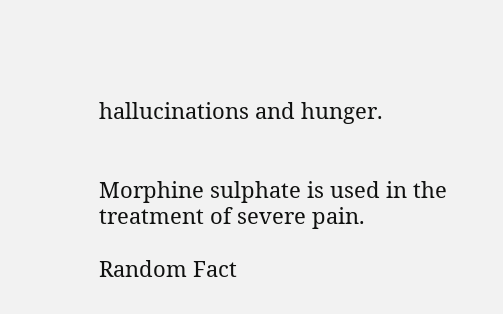hallucinations and hunger.


Morphine sulphate is used in the treatment of severe pain.

Random Fact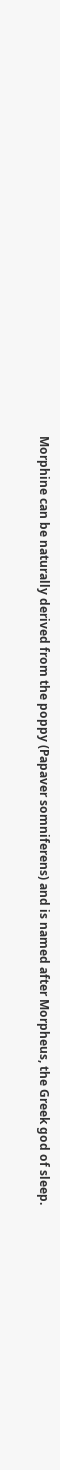Morphine can be naturally derived from the poppy (Papaver somniferens) and is named after Morpheus, the Greek god of sleep.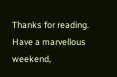Thanks for reading. Have a marvellous weekend,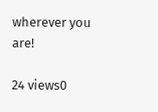wherever you are!

24 views0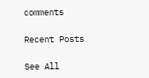comments

Recent Posts

See All